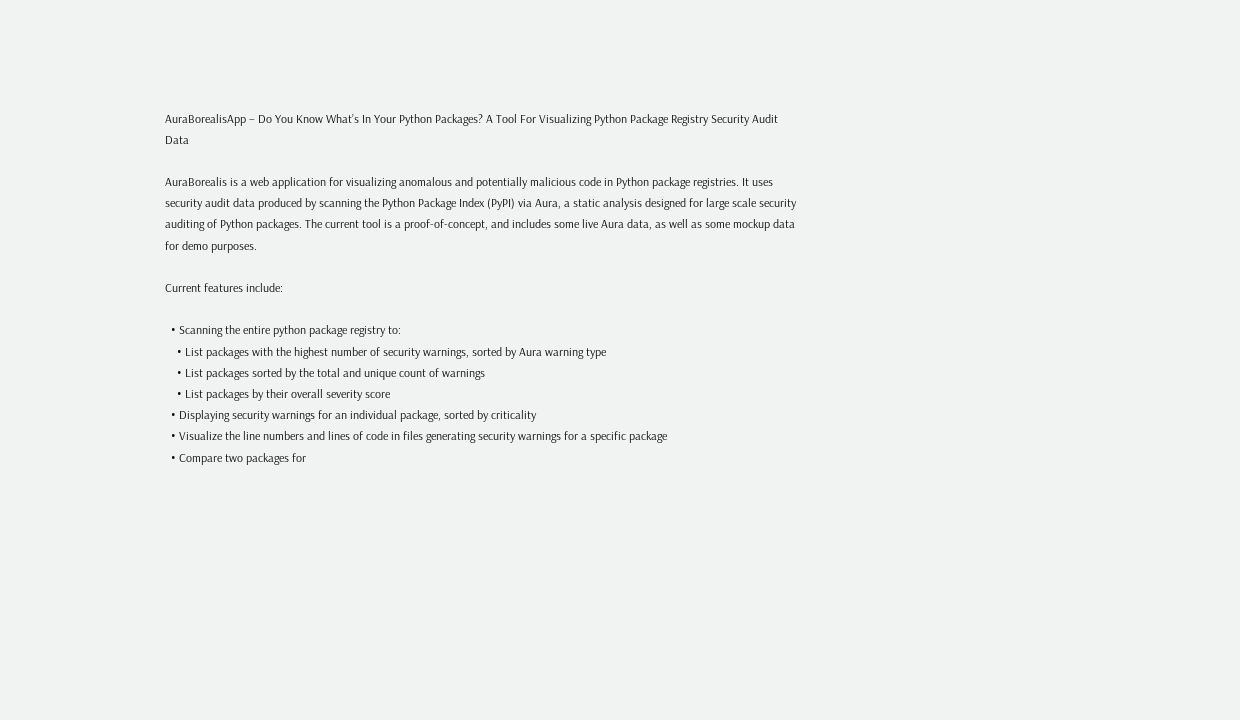AuraBorealisApp – Do You Know What’s In Your Python Packages? A Tool For Visualizing Python Package Registry Security Audit Data

AuraBorealis is a web application for visualizing anomalous and potentially malicious code in Python package registries. It uses security audit data produced by scanning the Python Package Index (PyPI) via Aura, a static analysis designed for large scale security auditing of Python packages. The current tool is a proof-of-concept, and includes some live Aura data, as well as some mockup data for demo purposes.

Current features include:

  • Scanning the entire python package registry to:
    • List packages with the highest number of security warnings, sorted by Aura warning type
    • List packages sorted by the total and unique count of warnings
    • List packages by their overall severity score
  • Displaying security warnings for an individual package, sorted by criticality
  • Visualize the line numbers and lines of code in files generating security warnings for a specific package
  • Compare two packages for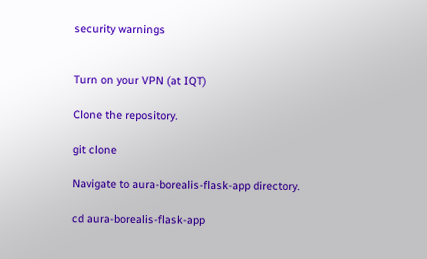security warnings


Turn on your VPN (at IQT)

Clone the repository.

git clone

Navigate to aura-borealis-flask-app directory.

cd aura-borealis-flask-app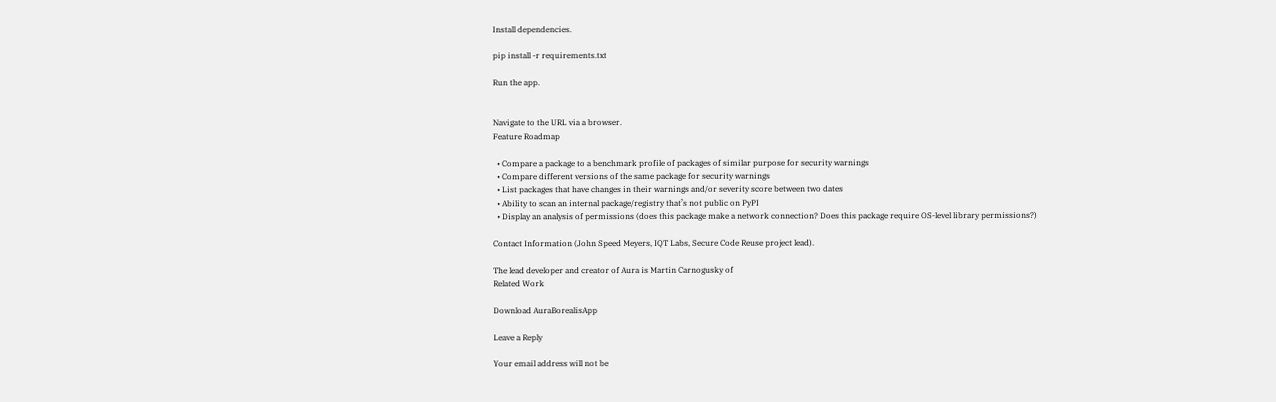Install dependencies.

pip install -r requirements.txt

Run the app.


Navigate to the URL via a browser.
Feature Roadmap

  • Compare a package to a benchmark profile of packages of similar purpose for security warnings
  • Compare different versions of the same package for security warnings
  • List packages that have changes in their warnings and/or severity score between two dates
  • Ability to scan an internal package/registry that’s not public on PyPI
  • Display an analysis of permissions (does this package make a network connection? Does this package require OS-level library permissions?)

Contact Information (John Speed Meyers, IQT Labs, Secure Code Reuse project lead).

The lead developer and creator of Aura is Martin Carnogusky of
Related Work

Download AuraBorealisApp

Leave a Reply

Your email address will not be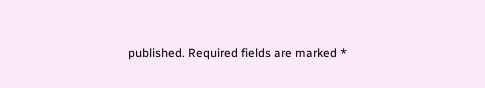published. Required fields are marked *